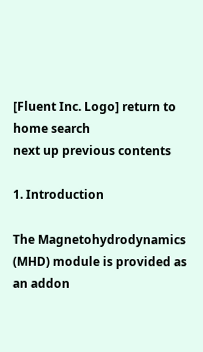[Fluent Inc. Logo] return to home search
next up previous contents

1. Introduction

The Magnetohydrodynamics (MHD) module is provided as an addon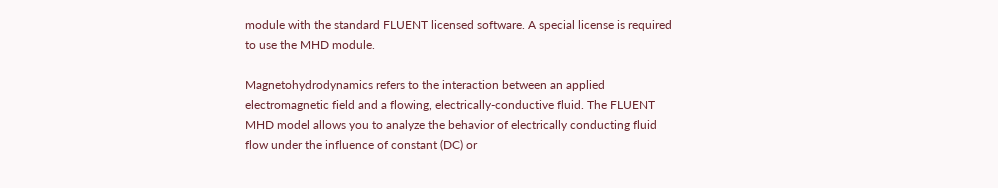module with the standard FLUENT licensed software. A special license is required to use the MHD module.

Magnetohydrodynamics refers to the interaction between an applied electromagnetic field and a flowing, electrically-conductive fluid. The FLUENT MHD model allows you to analyze the behavior of electrically conducting fluid flow under the influence of constant (DC) or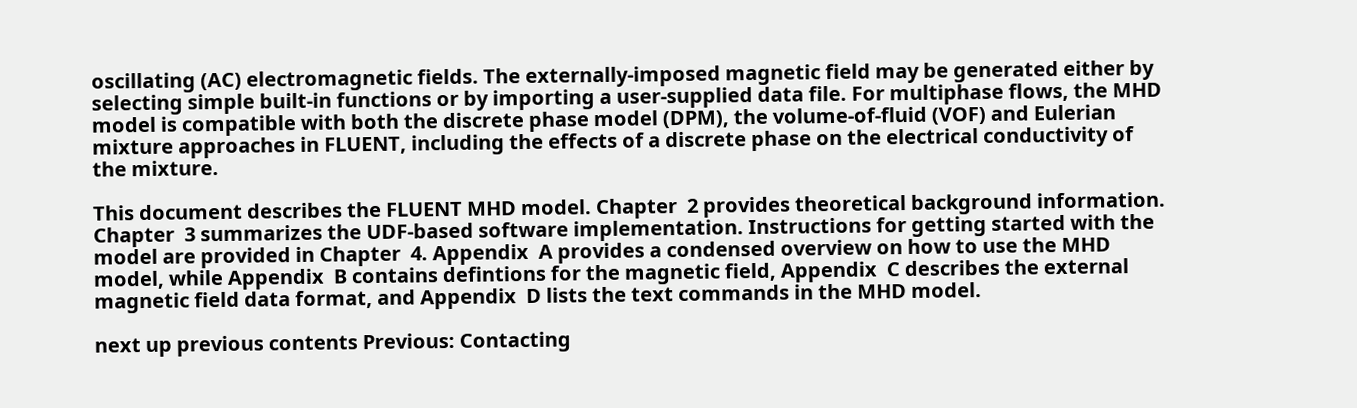oscillating (AC) electromagnetic fields. The externally-imposed magnetic field may be generated either by selecting simple built-in functions or by importing a user-supplied data file. For multiphase flows, the MHD model is compatible with both the discrete phase model (DPM), the volume-of-fluid (VOF) and Eulerian mixture approaches in FLUENT, including the effects of a discrete phase on the electrical conductivity of the mixture.

This document describes the FLUENT MHD model. Chapter  2 provides theoretical background information. Chapter  3 summarizes the UDF-based software implementation. Instructions for getting started with the model are provided in Chapter  4. Appendix  A provides a condensed overview on how to use the MHD model, while Appendix  B contains defintions for the magnetic field, Appendix  C describes the external magnetic field data format, and Appendix  D lists the text commands in the MHD model.

next up previous contents Previous: Contacting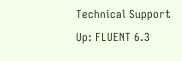Technical Support
Up: FLUENT 6.3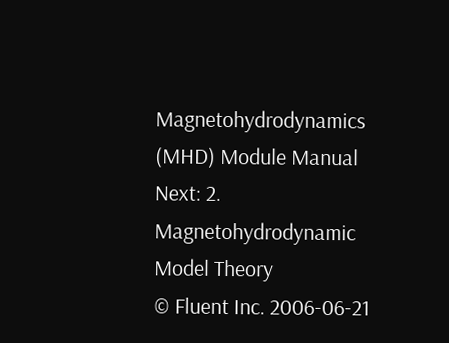Magnetohydrodynamics (MHD) Module Manual
Next: 2. Magnetohydrodynamic Model Theory
© Fluent Inc. 2006-06-21